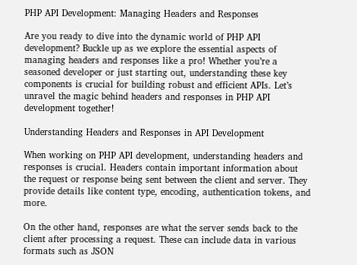PHP API Development: Managing Headers and Responses

Are you ready to dive into the dynamic world of PHP API development? Buckle up as we explore the essential aspects of managing headers and responses like a pro! Whether you’re a seasoned developer or just starting out, understanding these key components is crucial for building robust and efficient APIs. Let’s unravel the magic behind headers and responses in PHP API development together!

Understanding Headers and Responses in API Development

When working on PHP API development, understanding headers and responses is crucial. Headers contain important information about the request or response being sent between the client and server. They provide details like content type, encoding, authentication tokens, and more.

On the other hand, responses are what the server sends back to the client after processing a request. These can include data in various formats such as JSON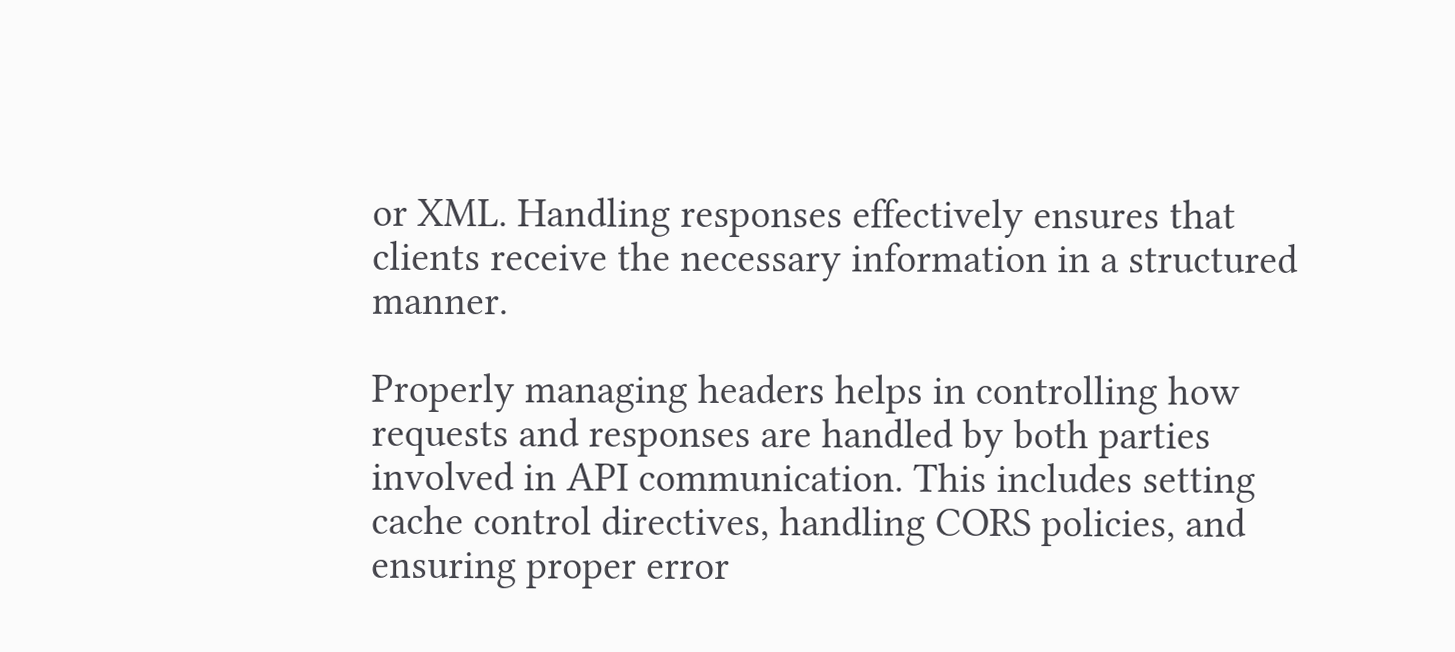or XML. Handling responses effectively ensures that clients receive the necessary information in a structured manner.

Properly managing headers helps in controlling how requests and responses are handled by both parties involved in API communication. This includes setting cache control directives, handling CORS policies, and ensuring proper error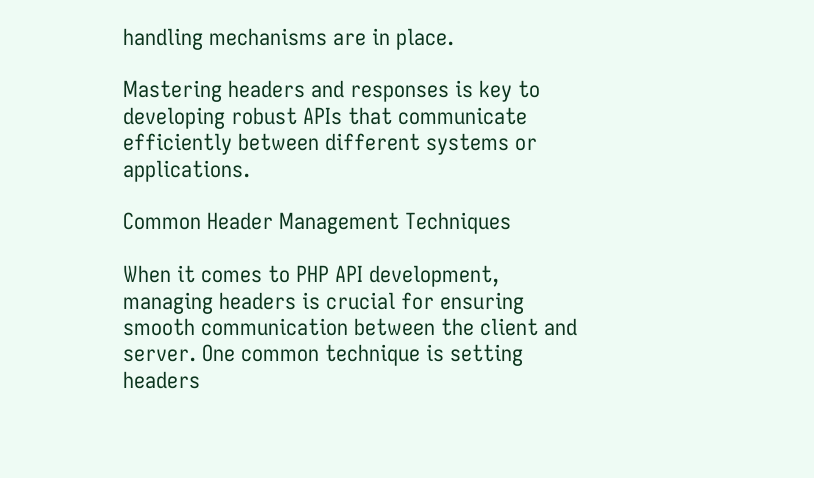handling mechanisms are in place.

Mastering headers and responses is key to developing robust APIs that communicate efficiently between different systems or applications.

Common Header Management Techniques

When it comes to PHP API development, managing headers is crucial for ensuring smooth communication between the client and server. One common technique is setting headers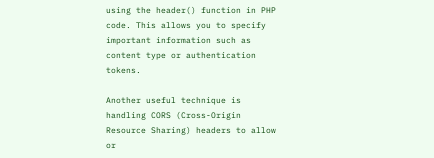using the header() function in PHP code. This allows you to specify important information such as content type or authentication tokens.

Another useful technique is handling CORS (Cross-Origin Resource Sharing) headers to allow or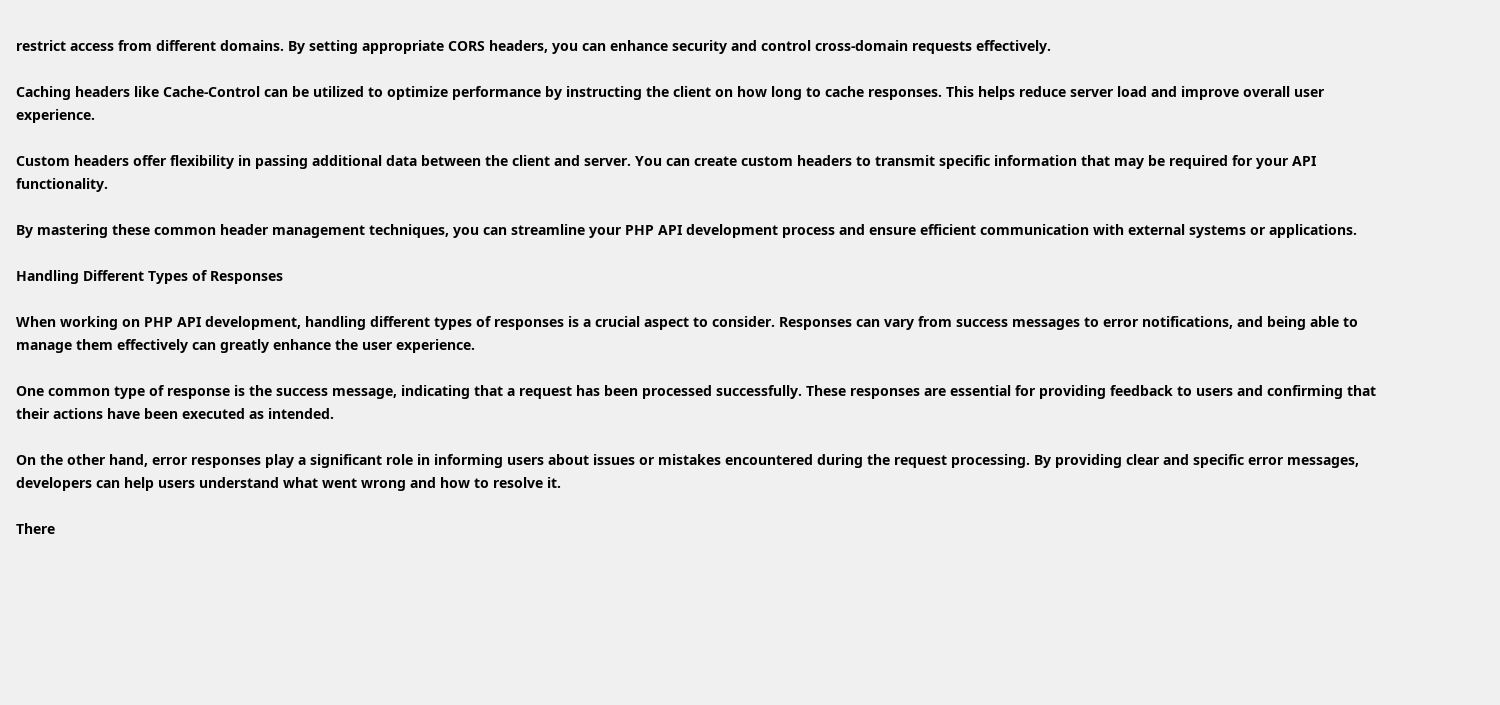restrict access from different domains. By setting appropriate CORS headers, you can enhance security and control cross-domain requests effectively.

Caching headers like Cache-Control can be utilized to optimize performance by instructing the client on how long to cache responses. This helps reduce server load and improve overall user experience.

Custom headers offer flexibility in passing additional data between the client and server. You can create custom headers to transmit specific information that may be required for your API functionality.

By mastering these common header management techniques, you can streamline your PHP API development process and ensure efficient communication with external systems or applications.

Handling Different Types of Responses

When working on PHP API development, handling different types of responses is a crucial aspect to consider. Responses can vary from success messages to error notifications, and being able to manage them effectively can greatly enhance the user experience.

One common type of response is the success message, indicating that a request has been processed successfully. These responses are essential for providing feedback to users and confirming that their actions have been executed as intended.

On the other hand, error responses play a significant role in informing users about issues or mistakes encountered during the request processing. By providing clear and specific error messages, developers can help users understand what went wrong and how to resolve it.

There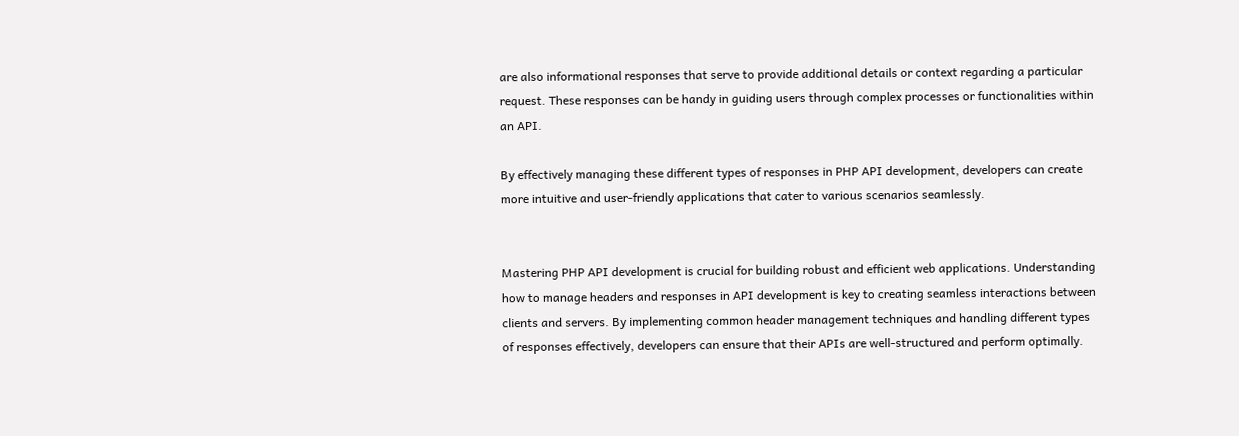are also informational responses that serve to provide additional details or context regarding a particular request. These responses can be handy in guiding users through complex processes or functionalities within an API.

By effectively managing these different types of responses in PHP API development, developers can create more intuitive and user-friendly applications that cater to various scenarios seamlessly.


Mastering PHP API development is crucial for building robust and efficient web applications. Understanding how to manage headers and responses in API development is key to creating seamless interactions between clients and servers. By implementing common header management techniques and handling different types of responses effectively, developers can ensure that their APIs are well-structured and perform optimally.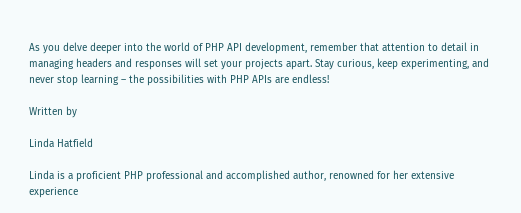As you delve deeper into the world of PHP API development, remember that attention to detail in managing headers and responses will set your projects apart. Stay curious, keep experimenting, and never stop learning – the possibilities with PHP APIs are endless!

Written by

Linda Hatfield

Linda is a proficient PHP professional and accomplished author, renowned for her extensive experience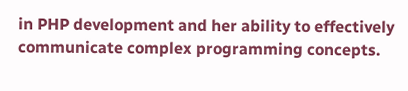in PHP development and her ability to effectively communicate complex programming concepts.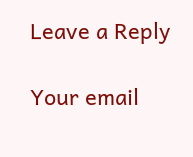Leave a Reply

Your email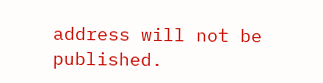address will not be published.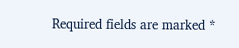Required fields are marked *